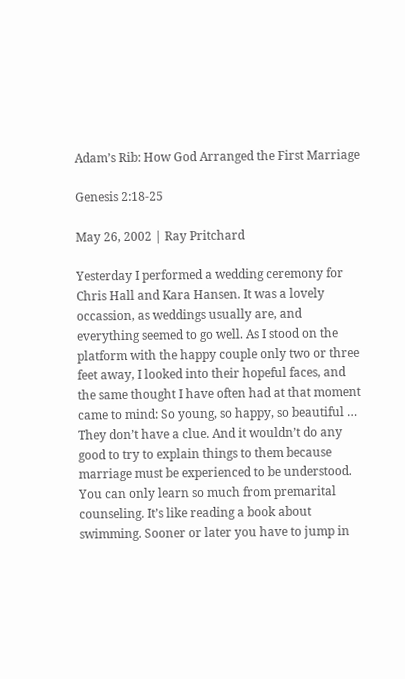Adam’s Rib: How God Arranged the First Marriage

Genesis 2:18-25

May 26, 2002 | Ray Pritchard

Yesterday I performed a wedding ceremony for Chris Hall and Kara Hansen. It was a lovely occassion, as weddings usually are, and everything seemed to go well. As I stood on the platform with the happy couple only two or three feet away, I looked into their hopeful faces, and the same thought I have often had at that moment came to mind: So young, so happy, so beautiful … They don’t have a clue. And it wouldn’t do any good to try to explain things to them because marriage must be experienced to be understood. You can only learn so much from premarital counseling. It’s like reading a book about swimming. Sooner or later you have to jump in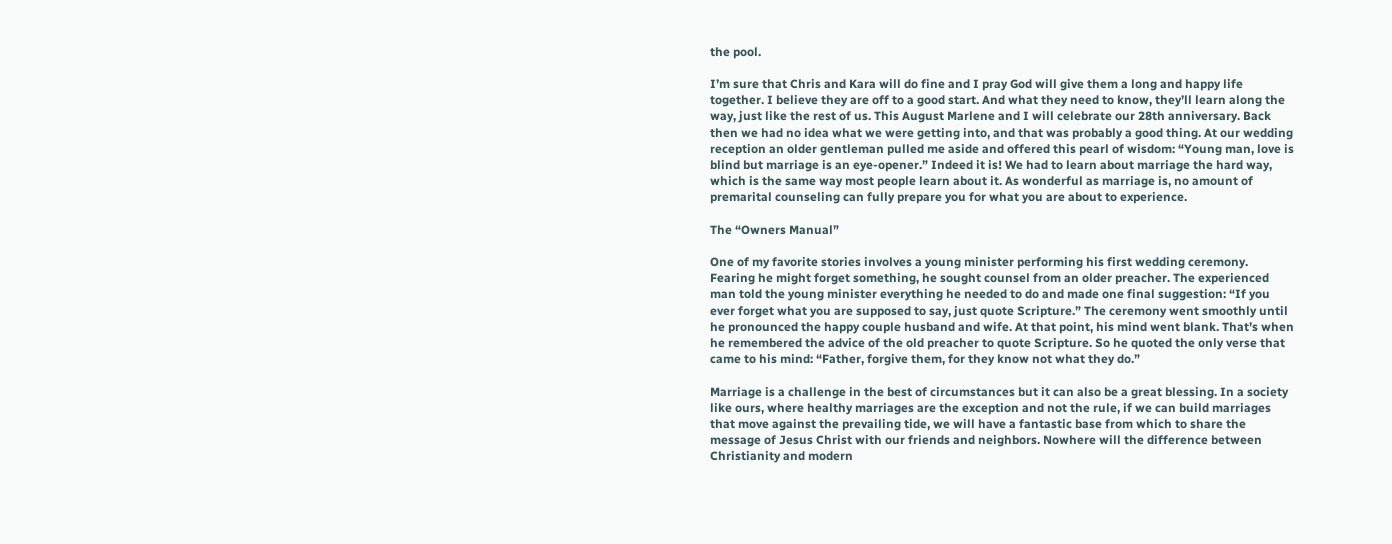the pool.

I’m sure that Chris and Kara will do fine and I pray God will give them a long and happy life together. I believe they are off to a good start. And what they need to know, they’ll learn along the way, just like the rest of us. This August Marlene and I will celebrate our 28th anniversary. Back then we had no idea what we were getting into, and that was probably a good thing. At our wedding reception an older gentleman pulled me aside and offered this pearl of wisdom: “Young man, love is blind but marriage is an eye-opener.” Indeed it is! We had to learn about marriage the hard way, which is the same way most people learn about it. As wonderful as marriage is, no amount of premarital counseling can fully prepare you for what you are about to experience.

The “Owners Manual”

One of my favorite stories involves a young minister performing his first wedding ceremony. Fearing he might forget something, he sought counsel from an older preacher. The experienced man told the young minister everything he needed to do and made one final suggestion: “If you ever forget what you are supposed to say, just quote Scripture.” The ceremony went smoothly until he pronounced the happy couple husband and wife. At that point, his mind went blank. That’s when he remembered the advice of the old preacher to quote Scripture. So he quoted the only verse that came to his mind: “Father, forgive them, for they know not what they do.”

Marriage is a challenge in the best of circumstances but it can also be a great blessing. In a society like ours, where healthy marriages are the exception and not the rule, if we can build marriages that move against the prevailing tide, we will have a fantastic base from which to share the message of Jesus Christ with our friends and neighbors. Nowhere will the difference between Christianity and modern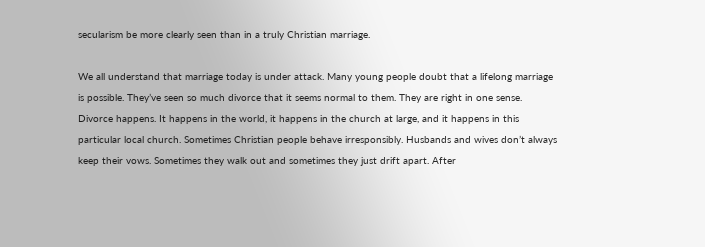secularism be more clearly seen than in a truly Christian marriage.

We all understand that marriage today is under attack. Many young people doubt that a lifelong marriage is possible. They’ve seen so much divorce that it seems normal to them. They are right in one sense. Divorce happens. It happens in the world, it happens in the church at large, and it happens in this particular local church. Sometimes Christian people behave irresponsibly. Husbands and wives don’t always keep their vows. Sometimes they walk out and sometimes they just drift apart. After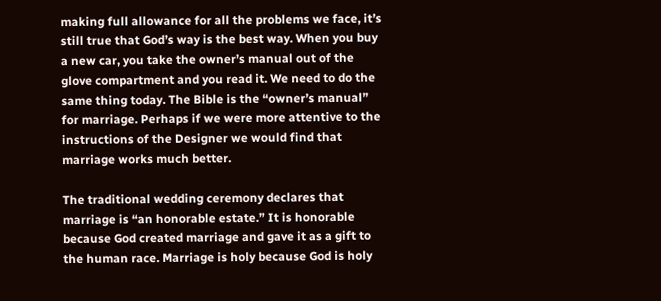making full allowance for all the problems we face, it’s still true that God’s way is the best way. When you buy a new car, you take the owner’s manual out of the glove compartment and you read it. We need to do the same thing today. The Bible is the “owner’s manual” for marriage. Perhaps if we were more attentive to the instructions of the Designer we would find that marriage works much better.

The traditional wedding ceremony declares that marriage is “an honorable estate.” It is honorable because God created marriage and gave it as a gift to the human race. Marriage is holy because God is holy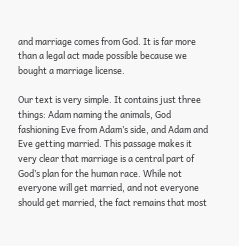and marriage comes from God. It is far more than a legal act made possible because we bought a marriage license.

Our text is very simple. It contains just three things: Adam naming the animals, God fashioning Eve from Adam’s side, and Adam and Eve getting married. This passage makes it very clear that marriage is a central part of God’s plan for the human race. While not everyone will get married, and not everyone should get married, the fact remains that most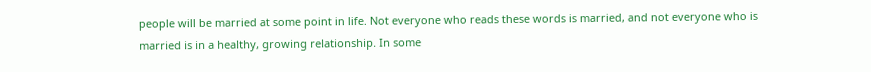people will be married at some point in life. Not everyone who reads these words is married, and not everyone who is married is in a healthy, growing relationship. In some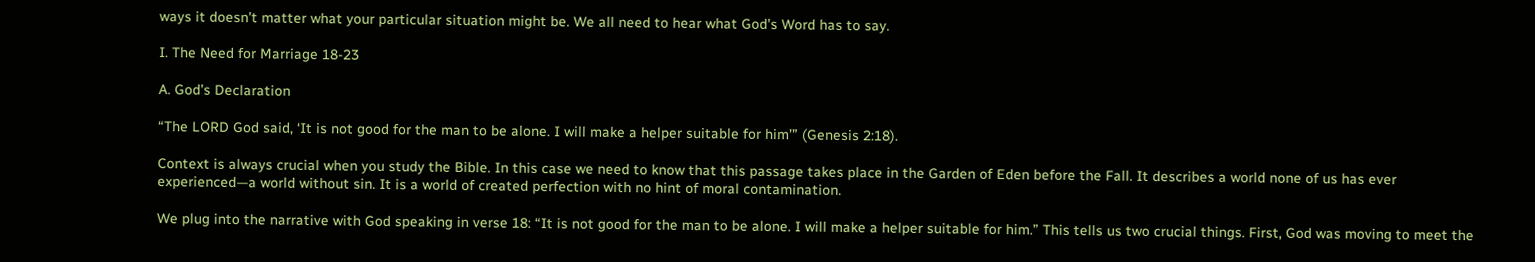ways it doesn’t matter what your particular situation might be. We all need to hear what God’s Word has to say.

I. The Need for Marriage 18-23

A. God’s Declaration

“The LORD God said, ‘It is not good for the man to be alone. I will make a helper suitable for him’” (Genesis 2:18).

Context is always crucial when you study the Bible. In this case we need to know that this passage takes place in the Garden of Eden before the Fall. It describes a world none of us has ever experienced—a world without sin. It is a world of created perfection with no hint of moral contamination.

We plug into the narrative with God speaking in verse 18: “It is not good for the man to be alone. I will make a helper suitable for him.” This tells us two crucial things. First, God was moving to meet the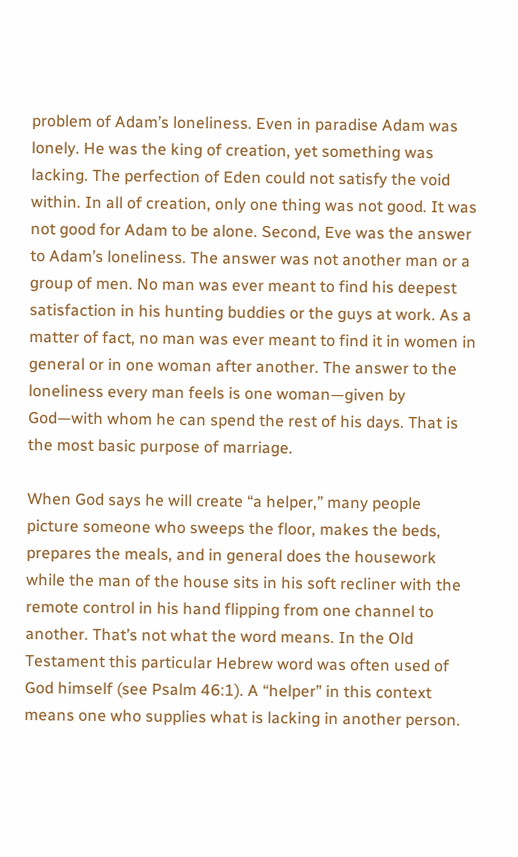problem of Adam’s loneliness. Even in paradise Adam was lonely. He was the king of creation, yet something was lacking. The perfection of Eden could not satisfy the void within. In all of creation, only one thing was not good. It was not good for Adam to be alone. Second, Eve was the answer to Adam’s loneliness. The answer was not another man or a group of men. No man was ever meant to find his deepest satisfaction in his hunting buddies or the guys at work. As a matter of fact, no man was ever meant to find it in women in general or in one woman after another. The answer to the loneliness every man feels is one woman—given by God—with whom he can spend the rest of his days. That is the most basic purpose of marriage.

When God says he will create “a helper,” many people picture someone who sweeps the floor, makes the beds, prepares the meals, and in general does the housework while the man of the house sits in his soft recliner with the remote control in his hand flipping from one channel to another. That’s not what the word means. In the Old Testament this particular Hebrew word was often used of God himself (see Psalm 46:1). A “helper” in this context means one who supplies what is lacking in another person.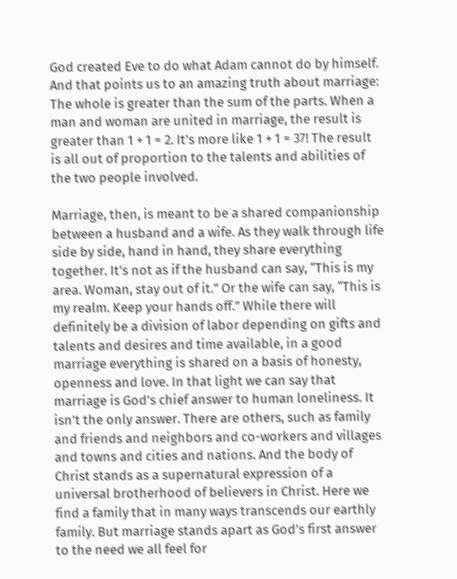God created Eve to do what Adam cannot do by himself. And that points us to an amazing truth about marriage: The whole is greater than the sum of the parts. When a man and woman are united in marriage, the result is greater than 1 + 1 = 2. It’s more like 1 + 1 = 37! The result is all out of proportion to the talents and abilities of the two people involved.

Marriage, then, is meant to be a shared companionship between a husband and a wife. As they walk through life side by side, hand in hand, they share everything together. It’s not as if the husband can say, “This is my area. Woman, stay out of it.” Or the wife can say, “This is my realm. Keep your hands off.” While there will definitely be a division of labor depending on gifts and talents and desires and time available, in a good marriage everything is shared on a basis of honesty, openness and love. In that light we can say that marriage is God’s chief answer to human loneliness. It isn’t the only answer. There are others, such as family and friends and neighbors and co-workers and villages and towns and cities and nations. And the body of Christ stands as a supernatural expression of a universal brotherhood of believers in Christ. Here we find a family that in many ways transcends our earthly family. But marriage stands apart as God’s first answer to the need we all feel for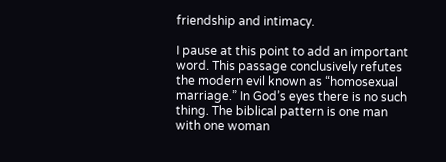friendship and intimacy.

I pause at this point to add an important word. This passage conclusively refutes the modern evil known as “homosexual marriage.” In God’s eyes there is no such thing. The biblical pattern is one man with one woman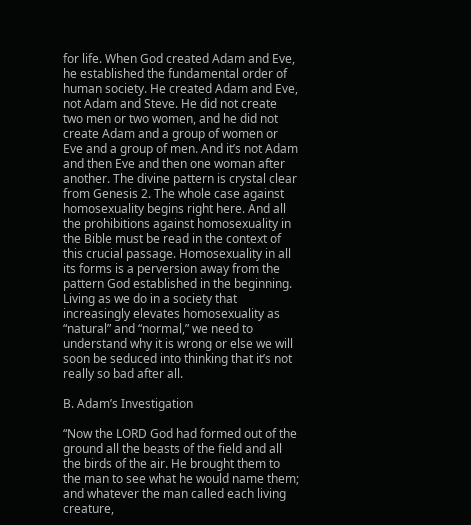for life. When God created Adam and Eve, he established the fundamental order of human society. He created Adam and Eve, not Adam and Steve. He did not create two men or two women, and he did not create Adam and a group of women or Eve and a group of men. And it’s not Adam and then Eve and then one woman after another. The divine pattern is crystal clear from Genesis 2. The whole case against homosexuality begins right here. And all the prohibitions against homosexuality in the Bible must be read in the context of this crucial passage. Homosexuality in all its forms is a perversion away from the pattern God established in the beginning. Living as we do in a society that increasingly elevates homosexuality as “natural” and “normal,” we need to understand why it is wrong or else we will soon be seduced into thinking that it’s not really so bad after all.

B. Adam’s Investigation

“Now the LORD God had formed out of the ground all the beasts of the field and all the birds of the air. He brought them to the man to see what he would name them; and whatever the man called each living creature,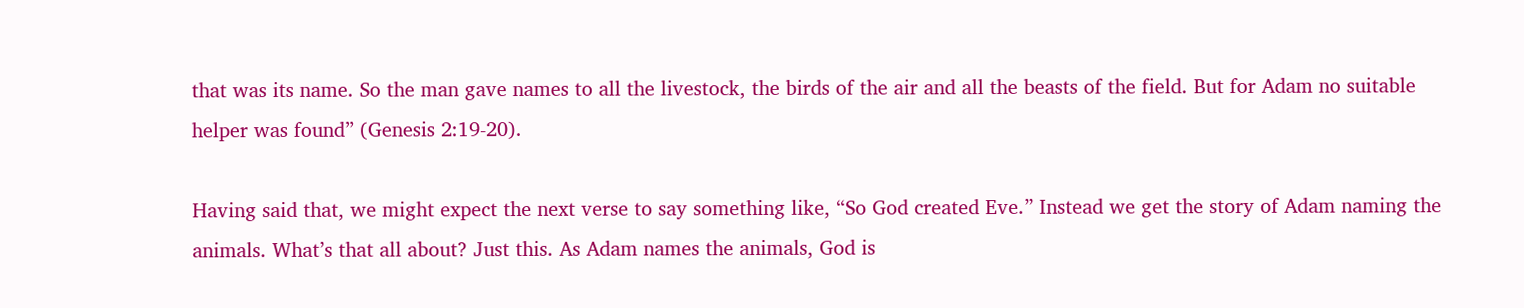that was its name. So the man gave names to all the livestock, the birds of the air and all the beasts of the field. But for Adam no suitable helper was found” (Genesis 2:19-20).

Having said that, we might expect the next verse to say something like, “So God created Eve.” Instead we get the story of Adam naming the animals. What’s that all about? Just this. As Adam names the animals, God is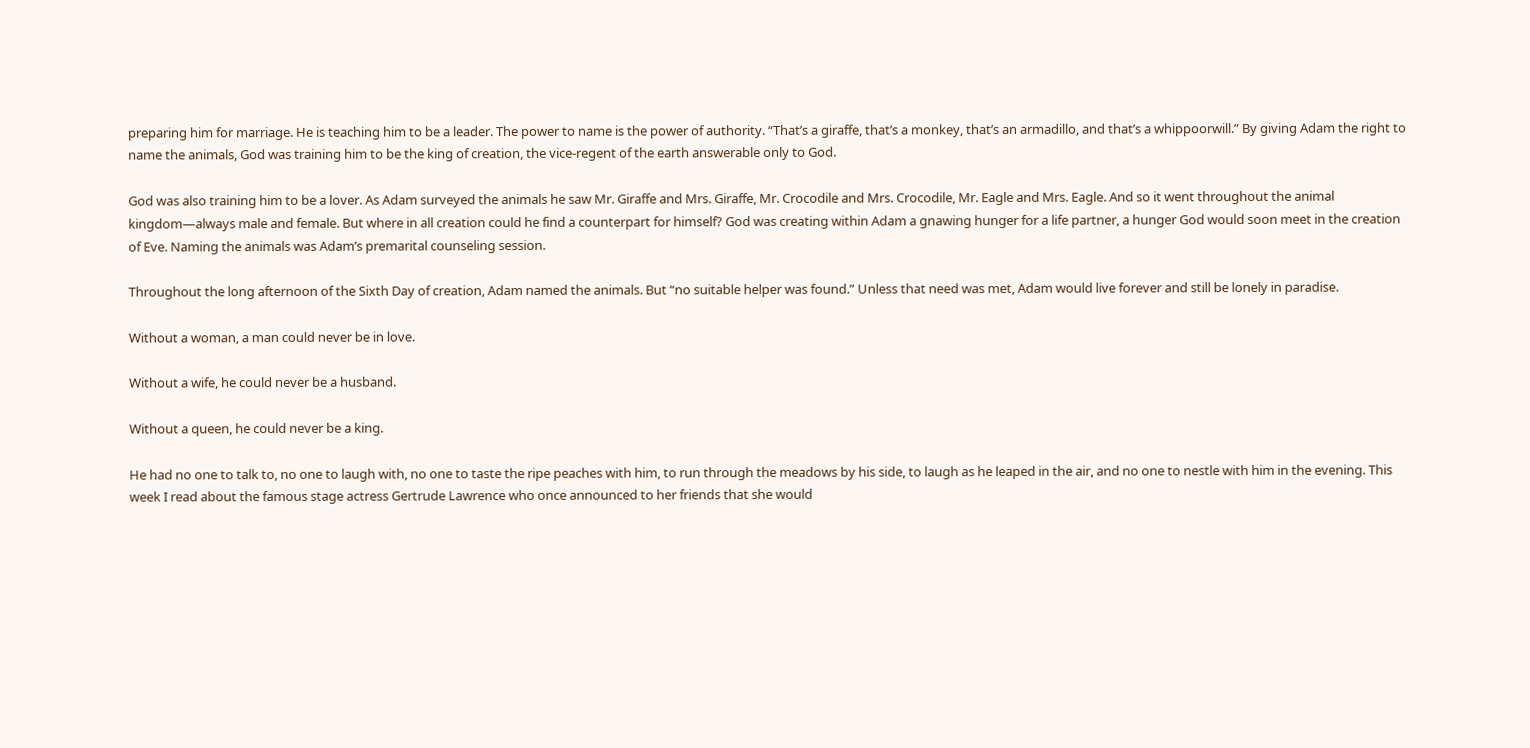preparing him for marriage. He is teaching him to be a leader. The power to name is the power of authority. “That’s a giraffe, that’s a monkey, that’s an armadillo, and that’s a whippoorwill.” By giving Adam the right to name the animals, God was training him to be the king of creation, the vice-regent of the earth answerable only to God.

God was also training him to be a lover. As Adam surveyed the animals he saw Mr. Giraffe and Mrs. Giraffe, Mr. Crocodile and Mrs. Crocodile, Mr. Eagle and Mrs. Eagle. And so it went throughout the animal kingdom—always male and female. But where in all creation could he find a counterpart for himself? God was creating within Adam a gnawing hunger for a life partner, a hunger God would soon meet in the creation of Eve. Naming the animals was Adam’s premarital counseling session.

Throughout the long afternoon of the Sixth Day of creation, Adam named the animals. But “no suitable helper was found.” Unless that need was met, Adam would live forever and still be lonely in paradise.

Without a woman, a man could never be in love.

Without a wife, he could never be a husband.

Without a queen, he could never be a king.

He had no one to talk to, no one to laugh with, no one to taste the ripe peaches with him, to run through the meadows by his side, to laugh as he leaped in the air, and no one to nestle with him in the evening. This week I read about the famous stage actress Gertrude Lawrence who once announced to her friends that she would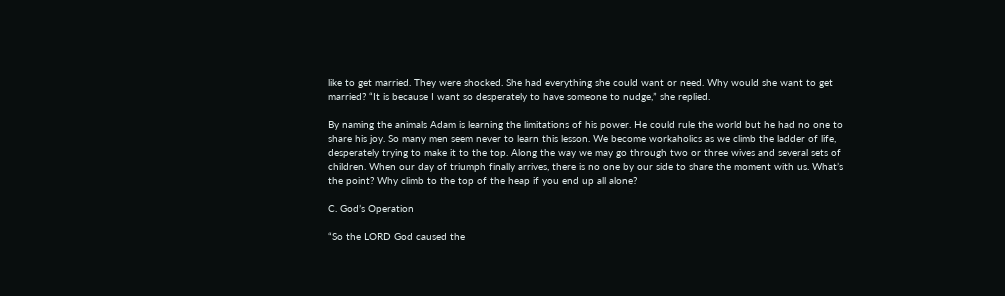like to get married. They were shocked. She had everything she could want or need. Why would she want to get married? “It is because I want so desperately to have someone to nudge,” she replied.

By naming the animals Adam is learning the limitations of his power. He could rule the world but he had no one to share his joy. So many men seem never to learn this lesson. We become workaholics as we climb the ladder of life, desperately trying to make it to the top. Along the way we may go through two or three wives and several sets of children. When our day of triumph finally arrives, there is no one by our side to share the moment with us. What’s the point? Why climb to the top of the heap if you end up all alone?

C. God’s Operation

“So the LORD God caused the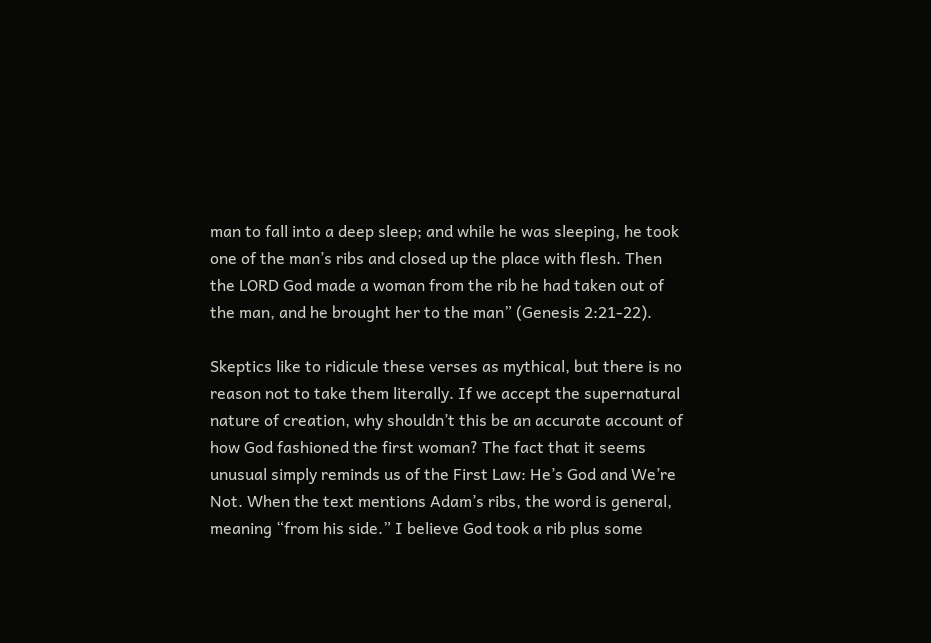man to fall into a deep sleep; and while he was sleeping, he took one of the man’s ribs and closed up the place with flesh. Then the LORD God made a woman from the rib he had taken out of the man, and he brought her to the man” (Genesis 2:21-22).

Skeptics like to ridicule these verses as mythical, but there is no reason not to take them literally. If we accept the supernatural nature of creation, why shouldn’t this be an accurate account of how God fashioned the first woman? The fact that it seems unusual simply reminds us of the First Law: He’s God and We’re Not. When the text mentions Adam’s ribs, the word is general, meaning “from his side.” I believe God took a rib plus some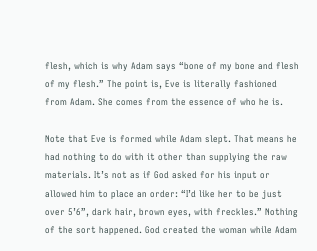flesh, which is why Adam says “bone of my bone and flesh of my flesh.” The point is, Eve is literally fashioned from Adam. She comes from the essence of who he is.

Note that Eve is formed while Adam slept. That means he had nothing to do with it other than supplying the raw materials. It’s not as if God asked for his input or allowed him to place an order: “I’d like her to be just over 5’6”, dark hair, brown eyes, with freckles.” Nothing of the sort happened. God created the woman while Adam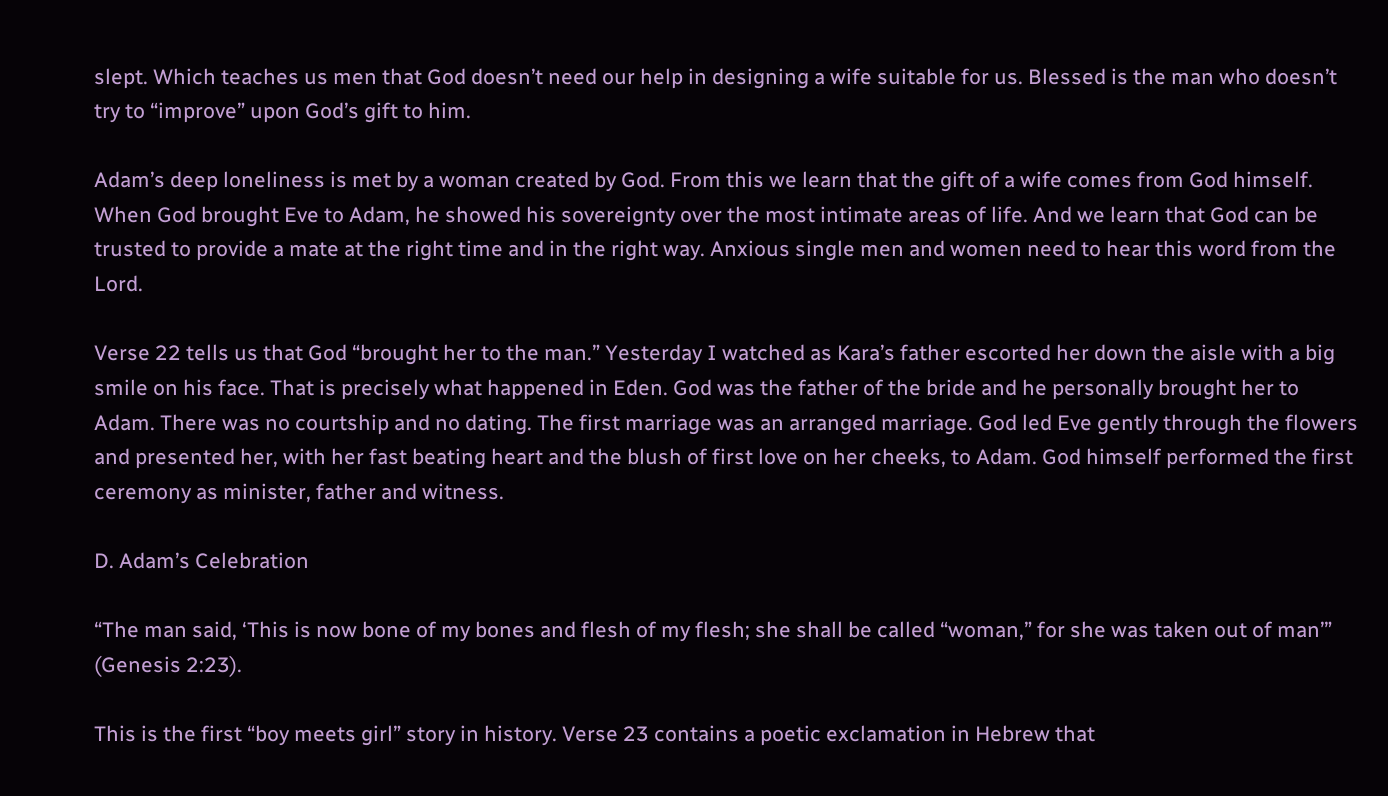slept. Which teaches us men that God doesn’t need our help in designing a wife suitable for us. Blessed is the man who doesn’t try to “improve” upon God’s gift to him.

Adam’s deep loneliness is met by a woman created by God. From this we learn that the gift of a wife comes from God himself. When God brought Eve to Adam, he showed his sovereignty over the most intimate areas of life. And we learn that God can be trusted to provide a mate at the right time and in the right way. Anxious single men and women need to hear this word from the Lord.

Verse 22 tells us that God “brought her to the man.” Yesterday I watched as Kara’s father escorted her down the aisle with a big smile on his face. That is precisely what happened in Eden. God was the father of the bride and he personally brought her to Adam. There was no courtship and no dating. The first marriage was an arranged marriage. God led Eve gently through the flowers and presented her, with her fast beating heart and the blush of first love on her cheeks, to Adam. God himself performed the first ceremony as minister, father and witness.

D. Adam’s Celebration

“The man said, ‘This is now bone of my bones and flesh of my flesh; she shall be called “woman,” for she was taken out of man’” (Genesis 2:23).

This is the first “boy meets girl” story in history. Verse 23 contains a poetic exclamation in Hebrew that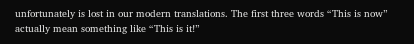unfortunately is lost in our modern translations. The first three words “This is now” actually mean something like “This is it!”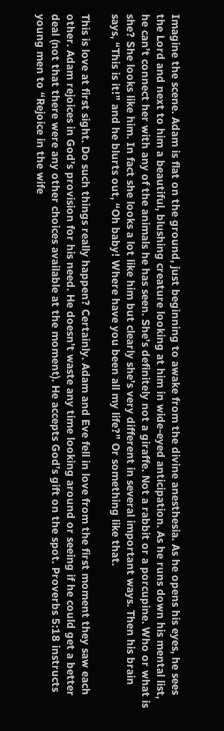Imagine the scene. Adam is flat on the ground, just beginning to awake from the divine anesthesia. As he opens his eyes, he sees the Lord and next to him a beautiful, blushing creature looking at him in wide-eyed anticipation. As he runs down his mental list, he can’t connect her with any of the animals he has seen. She’s definitely not a giraffe. Not a rabbit or a porcupine. Who or what is she? She looks like him. In fact she looks a lot like him but clearly she’s very different in several important ways. Then his brain says, “This is it!” and he blurts out, “Oh baby! Where have you been all my life?” Or something like that.

This is love at first sight. Do such things really happen? Certainly. Adam and Eve fell in love from the first moment they saw each other. Adam rejoices in God’s provision for his need. He doesn’t waste any time looking around or seeing if he could get a better deal (not that there were any other choices available at the moment). He accepts God’s gift on the spot. Proverbs 5:18 instructs young men to “Rejoice in the wife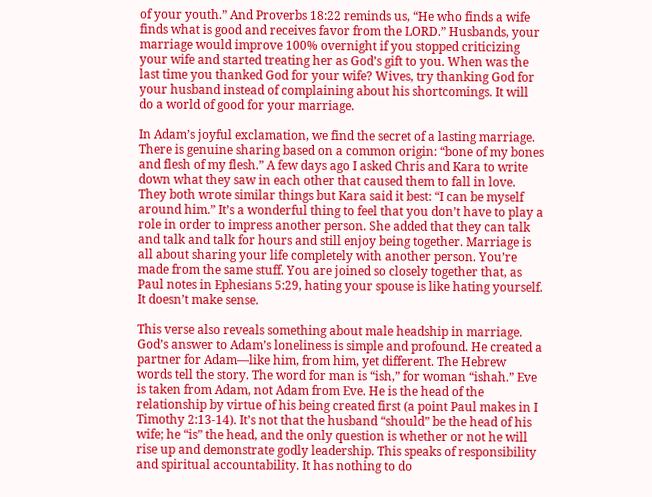of your youth.” And Proverbs 18:22 reminds us, “He who finds a wife finds what is good and receives favor from the LORD.” Husbands, your marriage would improve 100% overnight if you stopped criticizing your wife and started treating her as God’s gift to you. When was the last time you thanked God for your wife? Wives, try thanking God for your husband instead of complaining about his shortcomings. It will do a world of good for your marriage.

In Adam’s joyful exclamation, we find the secret of a lasting marriage. There is genuine sharing based on a common origin: “bone of my bones and flesh of my flesh.” A few days ago I asked Chris and Kara to write down what they saw in each other that caused them to fall in love. They both wrote similar things but Kara said it best: “I can be myself around him.” It’s a wonderful thing to feel that you don’t have to play a role in order to impress another person. She added that they can talk and talk and talk for hours and still enjoy being together. Marriage is all about sharing your life completely with another person. You’re made from the same stuff. You are joined so closely together that, as Paul notes in Ephesians 5:29, hating your spouse is like hating yourself. It doesn’t make sense.

This verse also reveals something about male headship in marriage. God’s answer to Adam’s loneliness is simple and profound. He created a partner for Adam—like him, from him, yet different. The Hebrew words tell the story. The word for man is “ish,” for woman “ishah.” Eve is taken from Adam, not Adam from Eve. He is the head of the relationship by virtue of his being created first (a point Paul makes in I Timothy 2:13-14). It’s not that the husband “should” be the head of his wife; he “is” the head, and the only question is whether or not he will rise up and demonstrate godly leadership. This speaks of responsibility and spiritual accountability. It has nothing to do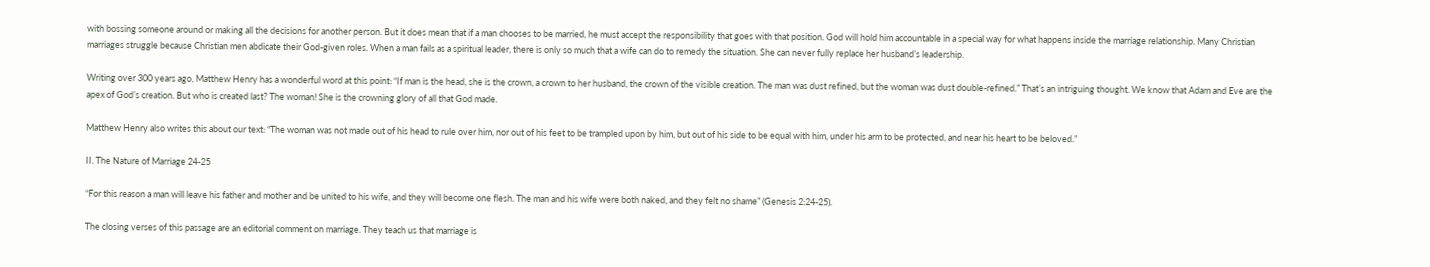with bossing someone around or making all the decisions for another person. But it does mean that if a man chooses to be married, he must accept the responsibility that goes with that position. God will hold him accountable in a special way for what happens inside the marriage relationship. Many Christian marriages struggle because Christian men abdicate their God-given roles. When a man fails as a spiritual leader, there is only so much that a wife can do to remedy the situation. She can never fully replace her husband’s leadership.

Writing over 300 years ago, Matthew Henry has a wonderful word at this point: “If man is the head, she is the crown, a crown to her husband, the crown of the visible creation. The man was dust refined, but the woman was dust double-refined.” That’s an intriguing thought. We know that Adam and Eve are the apex of God’s creation. But who is created last? The woman! She is the crowning glory of all that God made.

Matthew Henry also writes this about our text: “The woman was not made out of his head to rule over him, nor out of his feet to be trampled upon by him, but out of his side to be equal with him, under his arm to be protected, and near his heart to be beloved.”

II. The Nature of Marriage 24-25

“For this reason a man will leave his father and mother and be united to his wife, and they will become one flesh. The man and his wife were both naked, and they felt no shame” (Genesis 2:24-25).

The closing verses of this passage are an editorial comment on marriage. They teach us that marriage is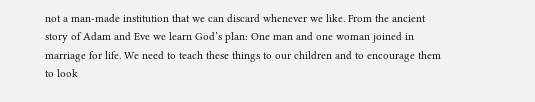not a man-made institution that we can discard whenever we like. From the ancient story of Adam and Eve we learn God’s plan: One man and one woman joined in marriage for life. We need to teach these things to our children and to encourage them to look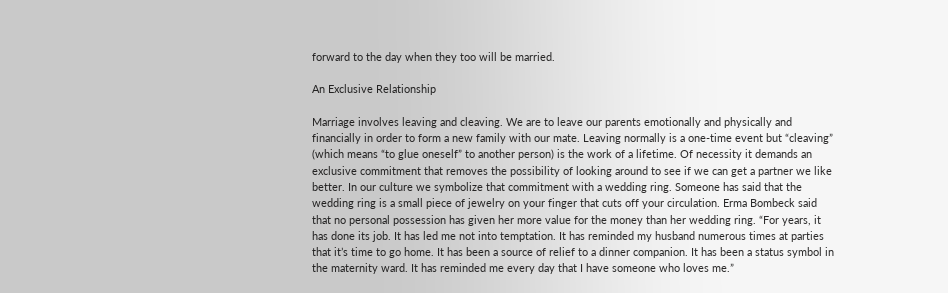forward to the day when they too will be married.

An Exclusive Relationship

Marriage involves leaving and cleaving. We are to leave our parents emotionally and physically and financially in order to form a new family with our mate. Leaving normally is a one-time event but “cleaving” (which means “to glue oneself” to another person) is the work of a lifetime. Of necessity it demands an exclusive commitment that removes the possibility of looking around to see if we can get a partner we like better. In our culture we symbolize that commitment with a wedding ring. Someone has said that the wedding ring is a small piece of jewelry on your finger that cuts off your circulation. Erma Bombeck said that no personal possession has given her more value for the money than her wedding ring. “For years, it has done its job. It has led me not into temptation. It has reminded my husband numerous times at parties that it’s time to go home. It has been a source of relief to a dinner companion. It has been a status symbol in the maternity ward. It has reminded me every day that I have someone who loves me.”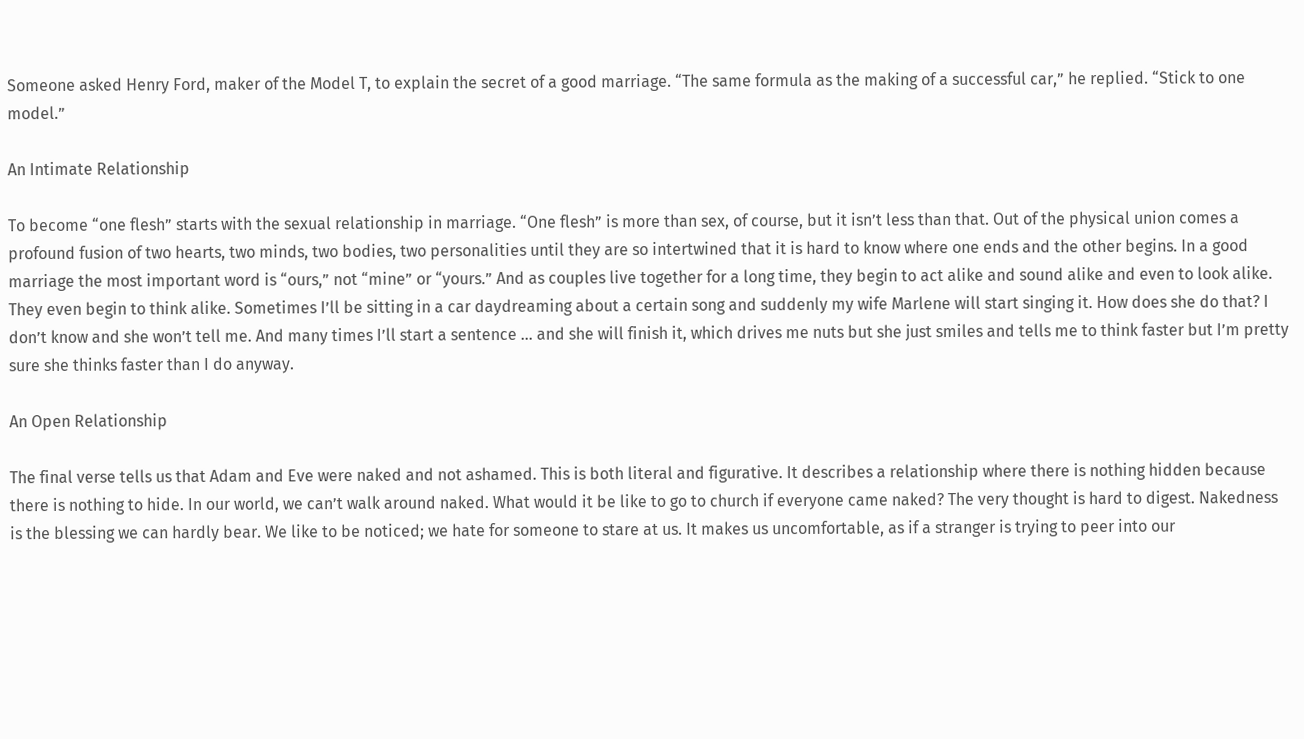Someone asked Henry Ford, maker of the Model T, to explain the secret of a good marriage. “The same formula as the making of a successful car,” he replied. “Stick to one model.”

An Intimate Relationship

To become “one flesh” starts with the sexual relationship in marriage. “One flesh” is more than sex, of course, but it isn’t less than that. Out of the physical union comes a profound fusion of two hearts, two minds, two bodies, two personalities until they are so intertwined that it is hard to know where one ends and the other begins. In a good marriage the most important word is “ours,” not “mine” or “yours.” And as couples live together for a long time, they begin to act alike and sound alike and even to look alike. They even begin to think alike. Sometimes I’ll be sitting in a car daydreaming about a certain song and suddenly my wife Marlene will start singing it. How does she do that? I don’t know and she won’t tell me. And many times I’ll start a sentence … and she will finish it, which drives me nuts but she just smiles and tells me to think faster but I’m pretty sure she thinks faster than I do anyway.

An Open Relationship

The final verse tells us that Adam and Eve were naked and not ashamed. This is both literal and figurative. It describes a relationship where there is nothing hidden because there is nothing to hide. In our world, we can’t walk around naked. What would it be like to go to church if everyone came naked? The very thought is hard to digest. Nakedness is the blessing we can hardly bear. We like to be noticed; we hate for someone to stare at us. It makes us uncomfortable, as if a stranger is trying to peer into our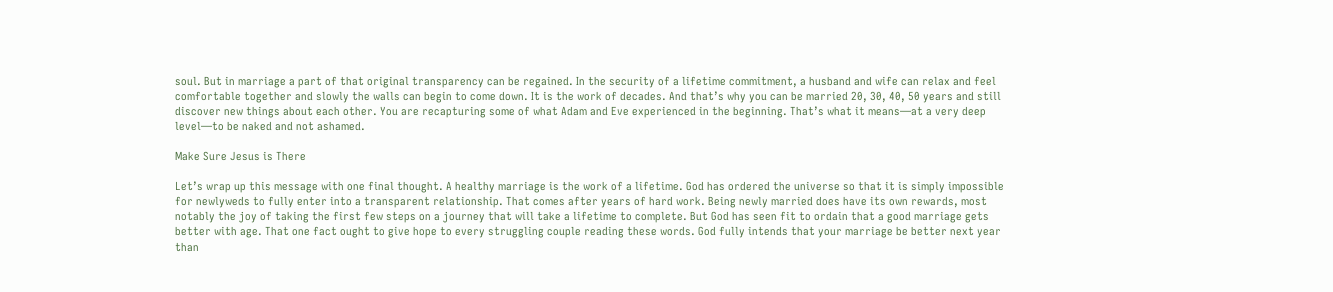soul. But in marriage a part of that original transparency can be regained. In the security of a lifetime commitment, a husband and wife can relax and feel comfortable together and slowly the walls can begin to come down. It is the work of decades. And that’s why you can be married 20, 30, 40, 50 years and still discover new things about each other. You are recapturing some of what Adam and Eve experienced in the beginning. That’s what it means—at a very deep level—to be naked and not ashamed.

Make Sure Jesus is There

Let’s wrap up this message with one final thought. A healthy marriage is the work of a lifetime. God has ordered the universe so that it is simply impossible for newlyweds to fully enter into a transparent relationship. That comes after years of hard work. Being newly married does have its own rewards, most notably the joy of taking the first few steps on a journey that will take a lifetime to complete. But God has seen fit to ordain that a good marriage gets better with age. That one fact ought to give hope to every struggling couple reading these words. God fully intends that your marriage be better next year than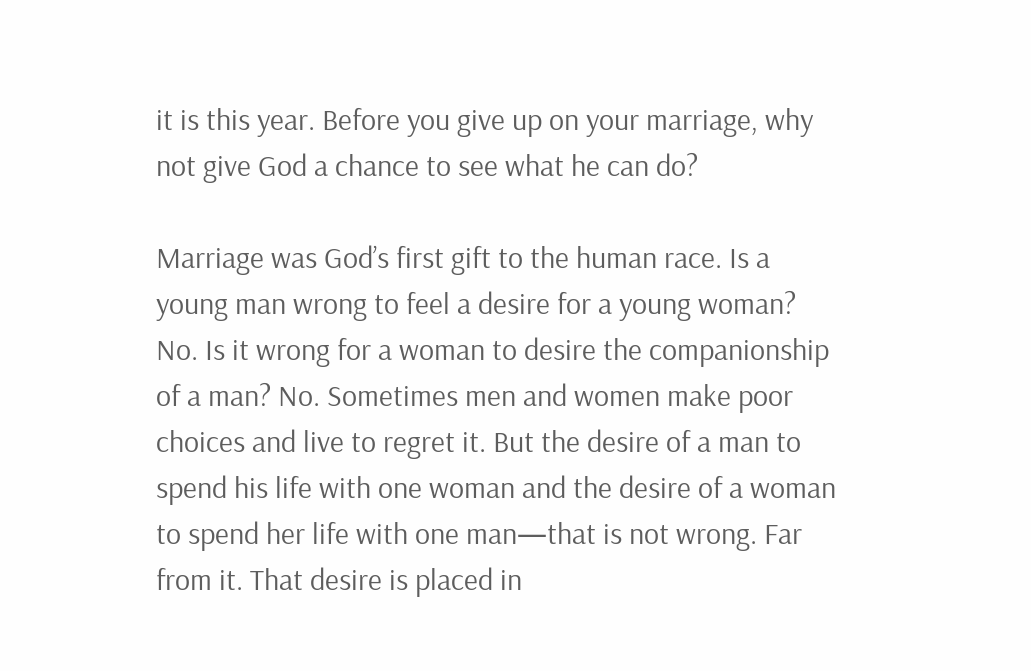it is this year. Before you give up on your marriage, why not give God a chance to see what he can do?

Marriage was God’s first gift to the human race. Is a young man wrong to feel a desire for a young woman? No. Is it wrong for a woman to desire the companionship of a man? No. Sometimes men and women make poor choices and live to regret it. But the desire of a man to spend his life with one woman and the desire of a woman to spend her life with one man—that is not wrong. Far from it. That desire is placed in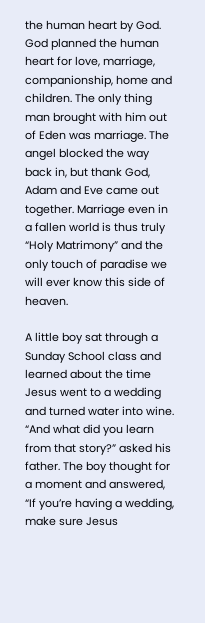the human heart by God. God planned the human heart for love, marriage, companionship, home and children. The only thing man brought with him out of Eden was marriage. The angel blocked the way back in, but thank God, Adam and Eve came out together. Marriage even in a fallen world is thus truly “Holy Matrimony” and the only touch of paradise we will ever know this side of heaven.

A little boy sat through a Sunday School class and learned about the time Jesus went to a wedding and turned water into wine. “And what did you learn from that story?” asked his father. The boy thought for a moment and answered, “If you’re having a wedding, make sure Jesus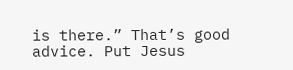is there.” That’s good advice. Put Jesus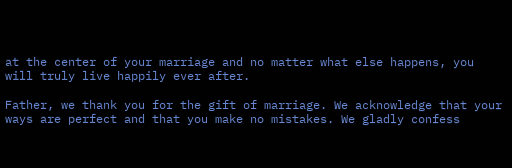at the center of your marriage and no matter what else happens, you will truly live happily ever after.

Father, we thank you for the gift of marriage. We acknowledge that your ways are perfect and that you make no mistakes. We gladly confess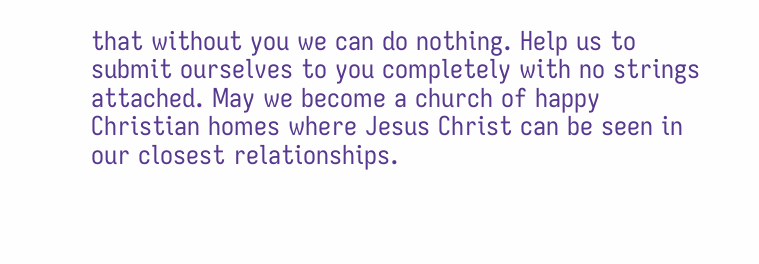that without you we can do nothing. Help us to submit ourselves to you completely with no strings attached. May we become a church of happy Christian homes where Jesus Christ can be seen in our closest relationships.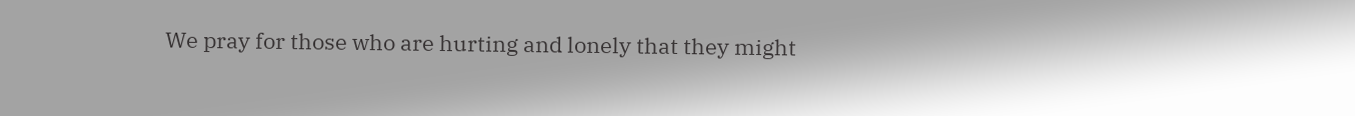We pray for those who are hurting and lonely that they might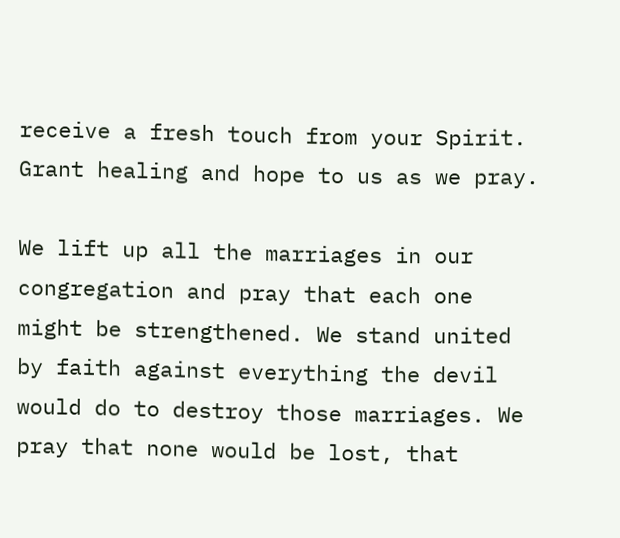receive a fresh touch from your Spirit. Grant healing and hope to us as we pray.

We lift up all the marriages in our congregation and pray that each one might be strengthened. We stand united by faith against everything the devil would do to destroy those marriages. We pray that none would be lost, that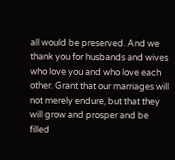all would be preserved. And we thank you for husbands and wives who love you and who love each other. Grant that our marriages will not merely endure, but that they will grow and prosper and be filled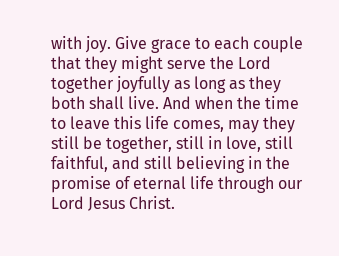with joy. Give grace to each couple that they might serve the Lord together joyfully as long as they both shall live. And when the time to leave this life comes, may they still be together, still in love, still faithful, and still believing in the promise of eternal life through our Lord Jesus Christ.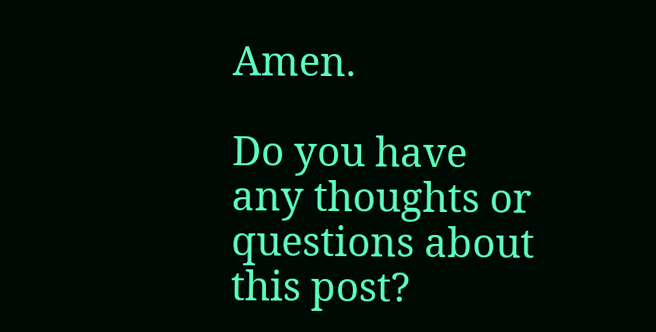Amen.

Do you have any thoughts or questions about this post?